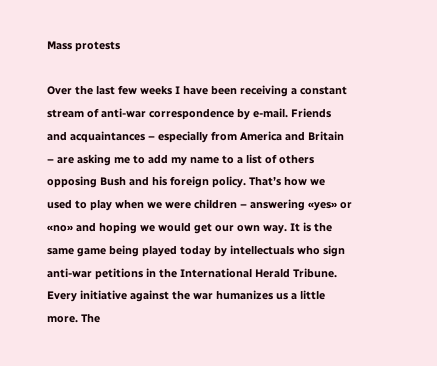Mass protests

Over the last few weeks I have been receiving a constant stream of anti-war correspondence by e-mail. Friends and acquaintances – especially from America and Britain – are asking me to add my name to a list of others opposing Bush and his foreign policy. That’s how we used to play when we were children – answering «yes» or «no» and hoping we would get our own way. It is the same game being played today by intellectuals who sign anti-war petitions in the International Herald Tribune. Every initiative against the war humanizes us a little more. The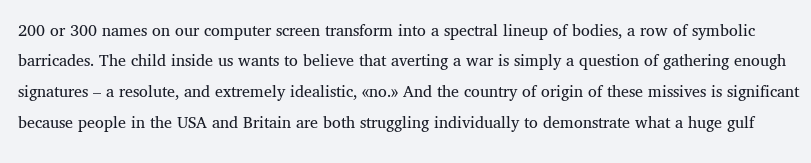200 or 300 names on our computer screen transform into a spectral lineup of bodies, a row of symbolic barricades. The child inside us wants to believe that averting a war is simply a question of gathering enough signatures – a resolute, and extremely idealistic, «no.» And the country of origin of these missives is significant because people in the USA and Britain are both struggling individually to demonstrate what a huge gulf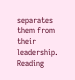separates them from their leadership. Reading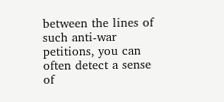between the lines of such anti-war petitions, you can often detect a sense of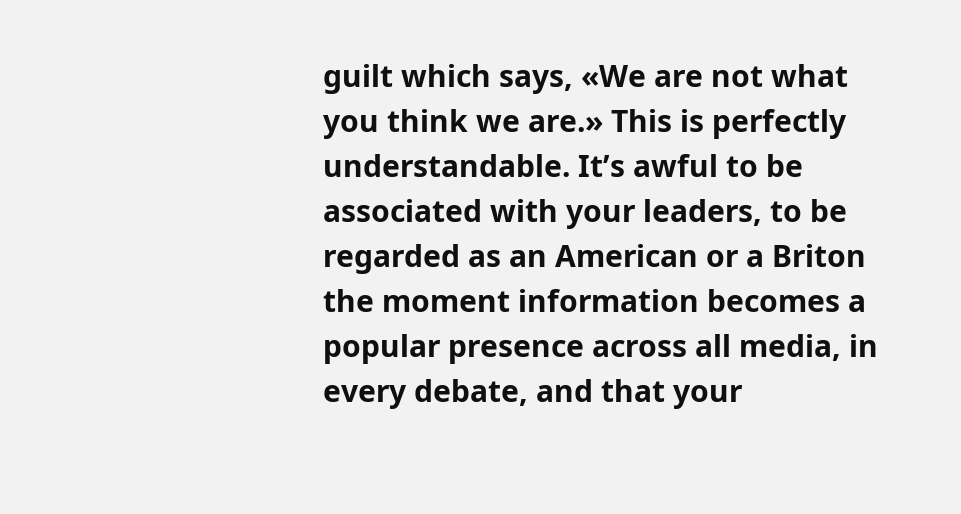guilt which says, «We are not what you think we are.» This is perfectly understandable. It’s awful to be associated with your leaders, to be regarded as an American or a Briton the moment information becomes a popular presence across all media, in every debate, and that your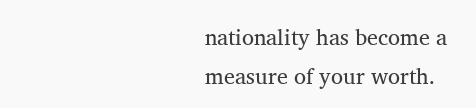nationality has become a measure of your worth.